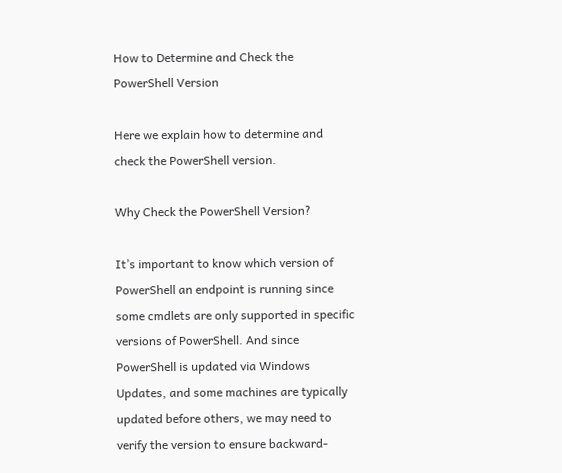How to Determine and Check the PowerShell Version

Here we explain how to determine and check the PowerShell version.

Why Check the PowerShell Version?

It’s important to know which version of PowerShell an endpoint is running since some cmdlets are only supported in specific versions of PowerShell. And since PowerShell is updated via Windows Updates, and some machines are typically updated before others, we may need to verify the version to ensure backward-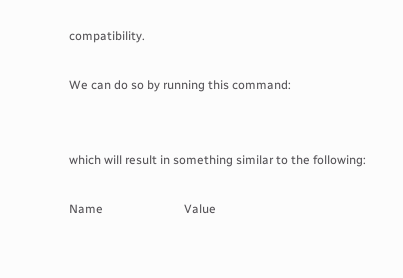compatibility.

We can do so by running this command:


which will result in something similar to the following:

Name                           Value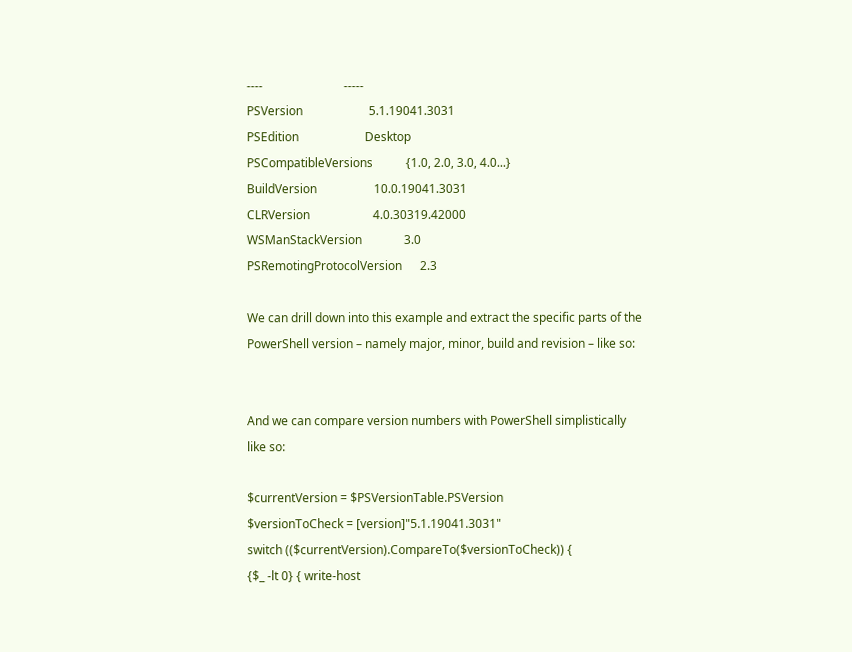----                           -----
PSVersion                      5.1.19041.3031
PSEdition                      Desktop
PSCompatibleVersions           {1.0, 2.0, 3.0, 4.0...}
BuildVersion                   10.0.19041.3031
CLRVersion                     4.0.30319.42000
WSManStackVersion              3.0
PSRemotingProtocolVersion      2.3

We can drill down into this example and extract the specific parts of the PowerShell version – namely major, minor, build and revision – like so:


And we can compare version numbers with PowerShell simplistically like so:

$currentVersion = $PSVersionTable.PSVersion
$versionToCheck = [version]"5.1.19041.3031"
switch (($currentVersion).CompareTo($versionToCheck)) {
{$_ -lt 0} { write-host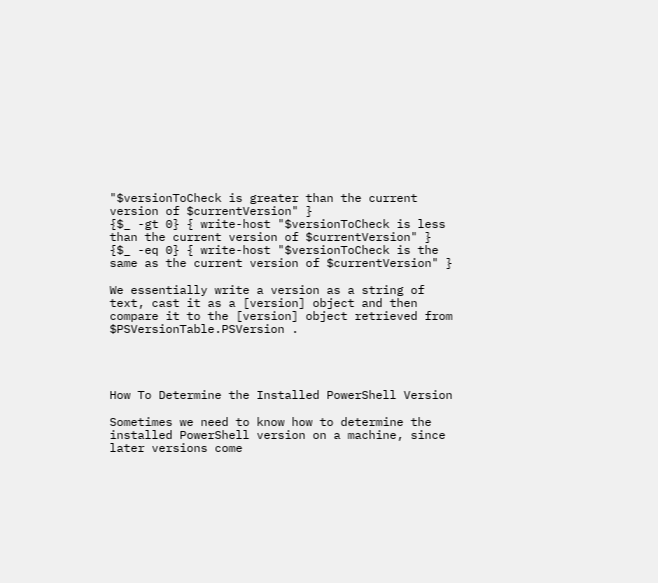"$versionToCheck is greater than the current version of $currentVersion" }
{$_ -gt 0} { write-host "$versionToCheck is less than the current version of $currentVersion" }
{$_ -eq 0} { write-host "$versionToCheck is the same as the current version of $currentVersion" }

We essentially write a version as a string of text, cast it as a [version] object and then compare it to the [version] object retrieved from $PSVersionTable.PSVersion .




How To Determine the Installed PowerShell Version

Sometimes we need to know how to determine the installed PowerShell version on a machine, since later versions come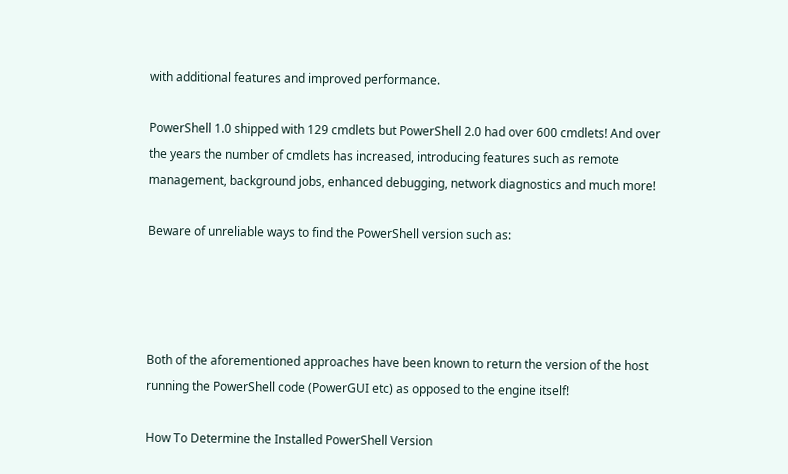with additional features and improved performance.

PowerShell 1.0 shipped with 129 cmdlets but PowerShell 2.0 had over 600 cmdlets! And over the years the number of cmdlets has increased, introducing features such as remote management, background jobs, enhanced debugging, network diagnostics and much more!

Beware of unreliable ways to find the PowerShell version such as:




Both of the aforementioned approaches have been known to return the version of the host running the PowerShell code (PowerGUI etc) as opposed to the engine itself!

How To Determine the Installed PowerShell Version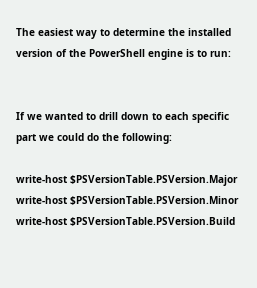The easiest way to determine the installed version of the PowerShell engine is to run:


If we wanted to drill down to each specific part we could do the following:

write-host $PSVersionTable.PSVersion.Major
write-host $PSVersionTable.PSVersion.Minor
write-host $PSVersionTable.PSVersion.Build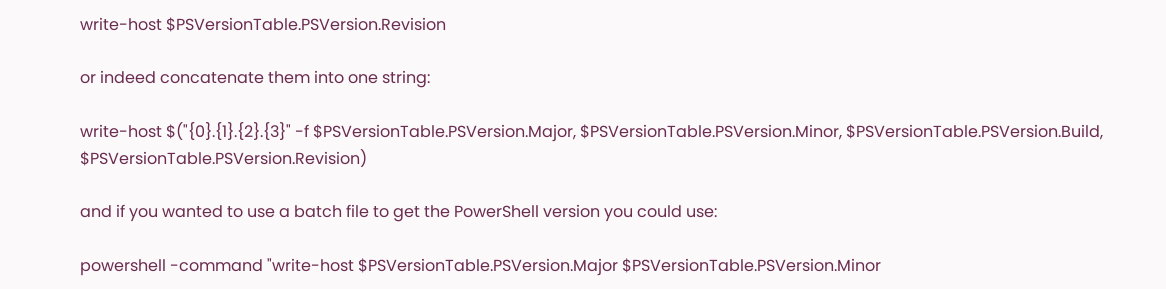write-host $PSVersionTable.PSVersion.Revision

or indeed concatenate them into one string:

write-host $("{0}.{1}.{2}.{3}" -f $PSVersionTable.PSVersion.Major, $PSVersionTable.PSVersion.Minor, $PSVersionTable.PSVersion.Build, $PSVersionTable.PSVersion.Revision)

and if you wanted to use a batch file to get the PowerShell version you could use:

powershell -command "write-host $PSVersionTable.PSVersion.Major $PSVersionTable.PSVersion.Minor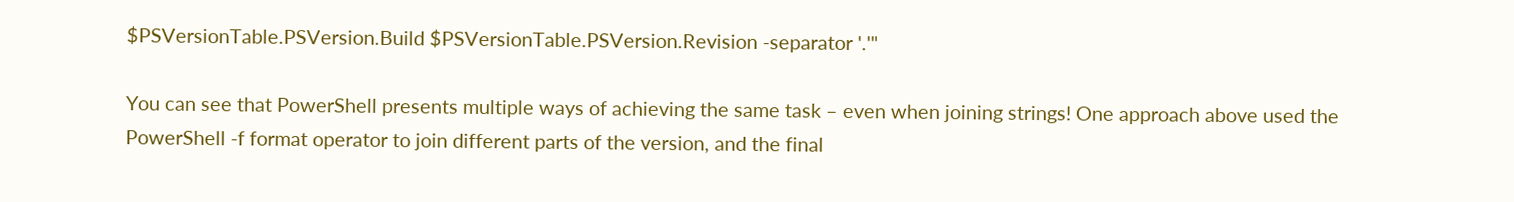$PSVersionTable.PSVersion.Build $PSVersionTable.PSVersion.Revision -separator '.'"

You can see that PowerShell presents multiple ways of achieving the same task – even when joining strings! One approach above used the PowerShell -f format operator to join different parts of the version, and the final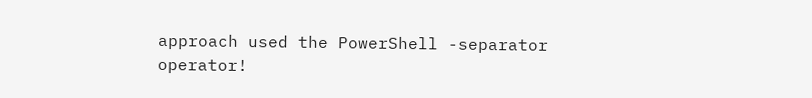approach used the PowerShell -separator operator!